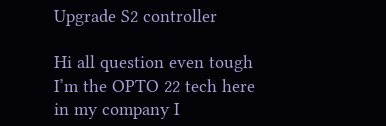Upgrade S2 controller

Hi all question even tough I’m the OPTO 22 tech here in my company I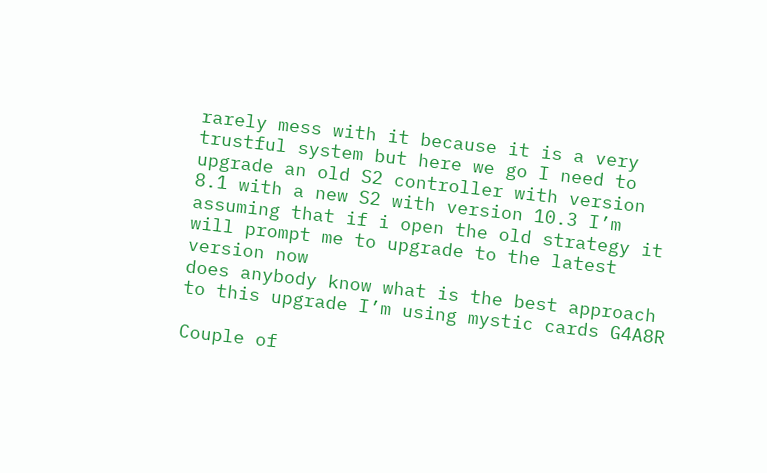rarely mess with it because it is a very trustful system but here we go I need to upgrade an old S2 controller with version 8.1 with a new S2 with version 10.3 I’m assuming that if i open the old strategy it will prompt me to upgrade to the latest version now
does anybody know what is the best approach to this upgrade I’m using mystic cards G4A8R

Couple of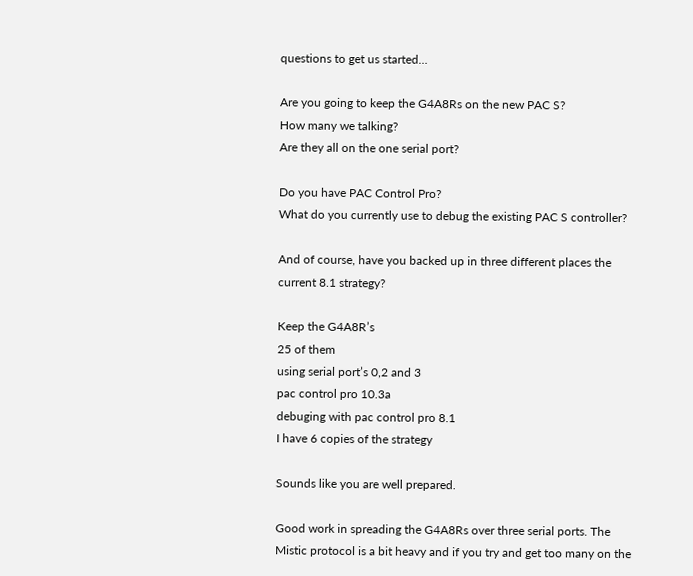questions to get us started…

Are you going to keep the G4A8Rs on the new PAC S?
How many we talking?
Are they all on the one serial port?

Do you have PAC Control Pro?
What do you currently use to debug the existing PAC S controller?

And of course, have you backed up in three different places the current 8.1 strategy?

Keep the G4A8R’s
25 of them
using serial port’s 0,2 and 3
pac control pro 10.3a
debuging with pac control pro 8.1
I have 6 copies of the strategy

Sounds like you are well prepared.

Good work in spreading the G4A8Rs over three serial ports. The Mistic protocol is a bit heavy and if you try and get too many on the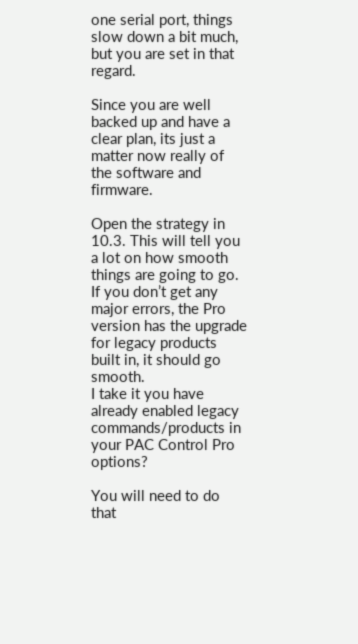one serial port, things slow down a bit much, but you are set in that regard.

Since you are well backed up and have a clear plan, its just a matter now really of the software and firmware.

Open the strategy in 10.3. This will tell you a lot on how smooth things are going to go.
If you don’t get any major errors, the Pro version has the upgrade for legacy products built in, it should go smooth.
I take it you have already enabled legacy commands/products in your PAC Control Pro options?

You will need to do that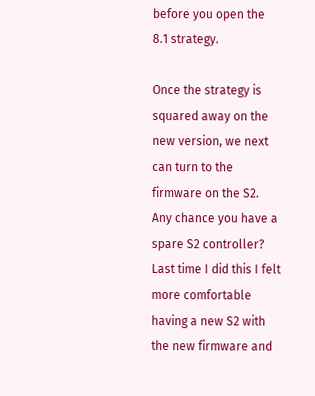before you open the 8.1 strategy.

Once the strategy is squared away on the new version, we next can turn to the firmware on the S2.
Any chance you have a spare S2 controller?
Last time I did this I felt more comfortable having a new S2 with the new firmware and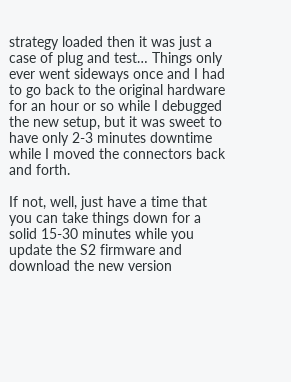strategy loaded then it was just a case of plug and test… Things only ever went sideways once and I had to go back to the original hardware for an hour or so while I debugged the new setup, but it was sweet to have only 2-3 minutes downtime while I moved the connectors back and forth.

If not, well, just have a time that you can take things down for a solid 15-30 minutes while you update the S2 firmware and download the new version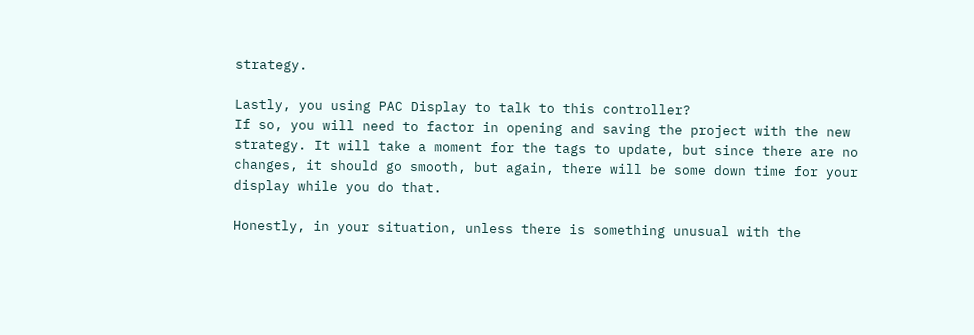strategy.

Lastly, you using PAC Display to talk to this controller?
If so, you will need to factor in opening and saving the project with the new strategy. It will take a moment for the tags to update, but since there are no changes, it should go smooth, but again, there will be some down time for your display while you do that.

Honestly, in your situation, unless there is something unusual with the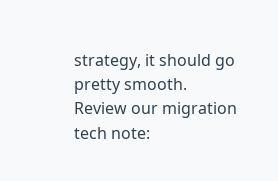strategy, it should go pretty smooth.
Review our migration tech note: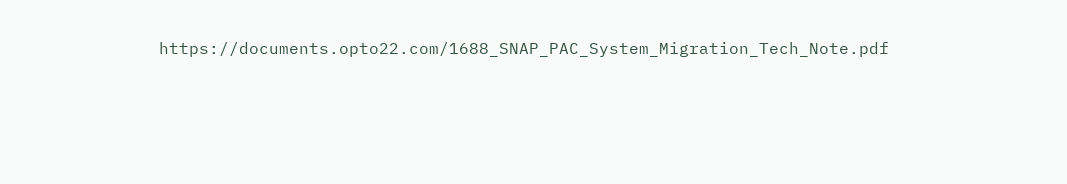https://documents.opto22.com/1688_SNAP_PAC_System_Migration_Tech_Note.pdf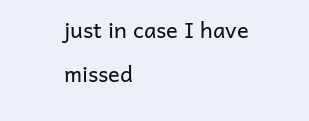just in case I have missed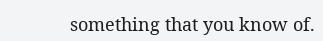something that you know of.